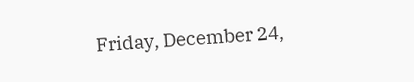Friday, December 24,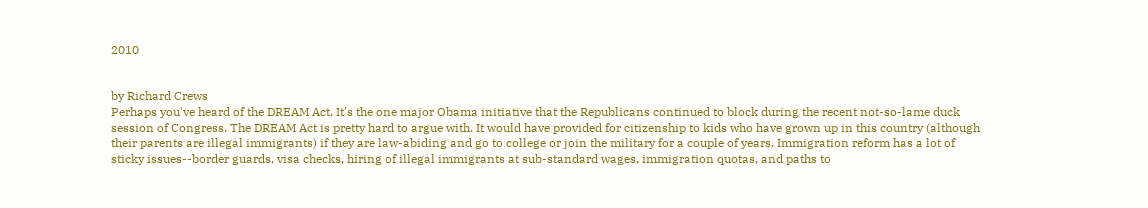2010


by Richard Crews
Perhaps you've heard of the DREAM Act. It's the one major Obama initiative that the Republicans continued to block during the recent not-so-lame duck session of Congress. The DREAM Act is pretty hard to argue with. It would have provided for citizenship to kids who have grown up in this country (although their parents are illegal immigrants) if they are law-abiding and go to college or join the military for a couple of years. Immigration reform has a lot of sticky issues--border guards, visa checks, hiring of illegal immigrants at sub-standard wages, immigration quotas, and paths to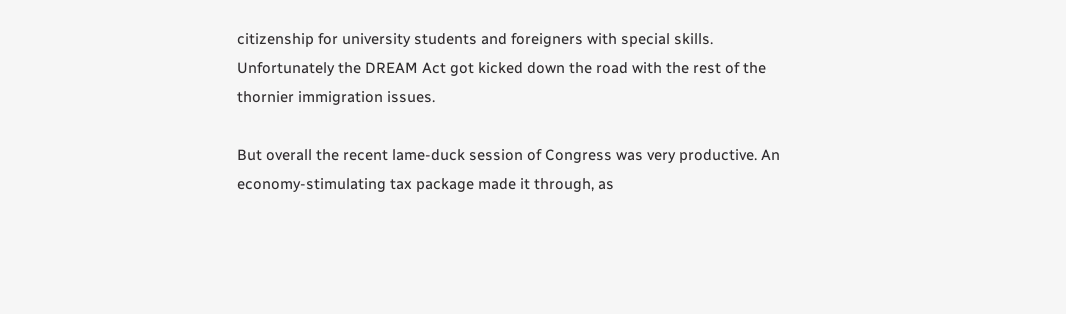citizenship for university students and foreigners with special skills. Unfortunately the DREAM Act got kicked down the road with the rest of the thornier immigration issues.

But overall the recent lame-duck session of Congress was very productive. An economy-stimulating tax package made it through, as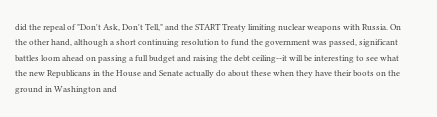did the repeal of "Don't Ask, Don't Tell," and the START Treaty limiting nuclear weapons with Russia. On the other hand, although a short continuing resolution to fund the government was passed, significant battles loom ahead on passing a full budget and raising the debt ceiling--it will be interesting to see what the new Republicans in the House and Senate actually do about these when they have their boots on the ground in Washington and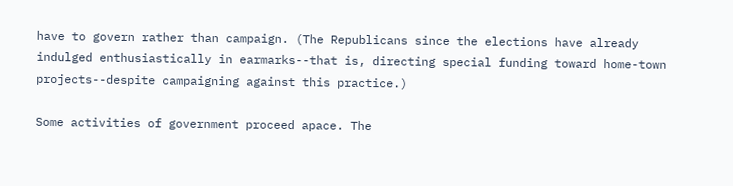have to govern rather than campaign. (The Republicans since the elections have already indulged enthusiastically in earmarks--that is, directing special funding toward home-town projects--despite campaigning against this practice.)

Some activities of government proceed apace. The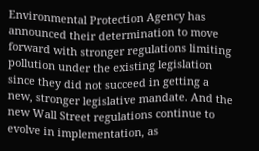Environmental Protection Agency has announced their determination to move forward with stronger regulations limiting pollution under the existing legislation since they did not succeed in getting a new, stronger legislative mandate. And the new Wall Street regulations continue to evolve in implementation, as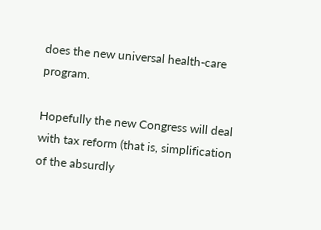does the new universal health-care program.

Hopefully the new Congress will deal with tax reform (that is, simplification of the absurdly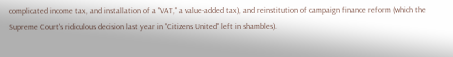complicated income tax, and installation of a "VAT," a value-added tax), and reinstitution of campaign finance reform (which the Supreme Court's ridiculous decision last year in "Citizens United" left in shambles).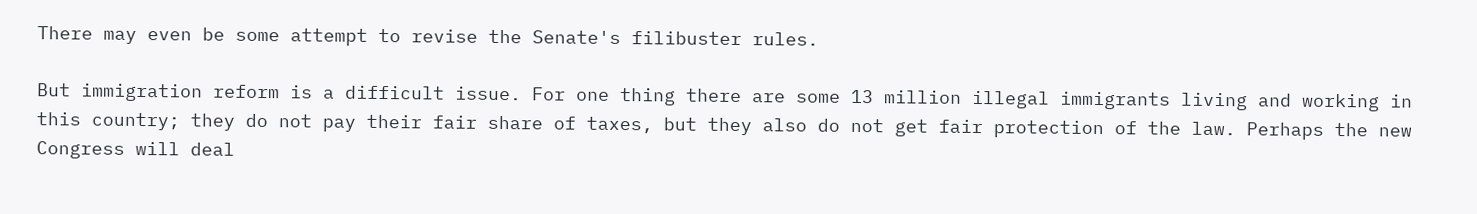There may even be some attempt to revise the Senate's filibuster rules.

But immigration reform is a difficult issue. For one thing there are some 13 million illegal immigrants living and working in this country; they do not pay their fair share of taxes, but they also do not get fair protection of the law. Perhaps the new Congress will deal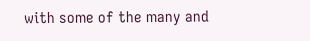with some of the many and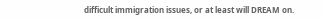difficult immigration issues, or at least will DREAM on.